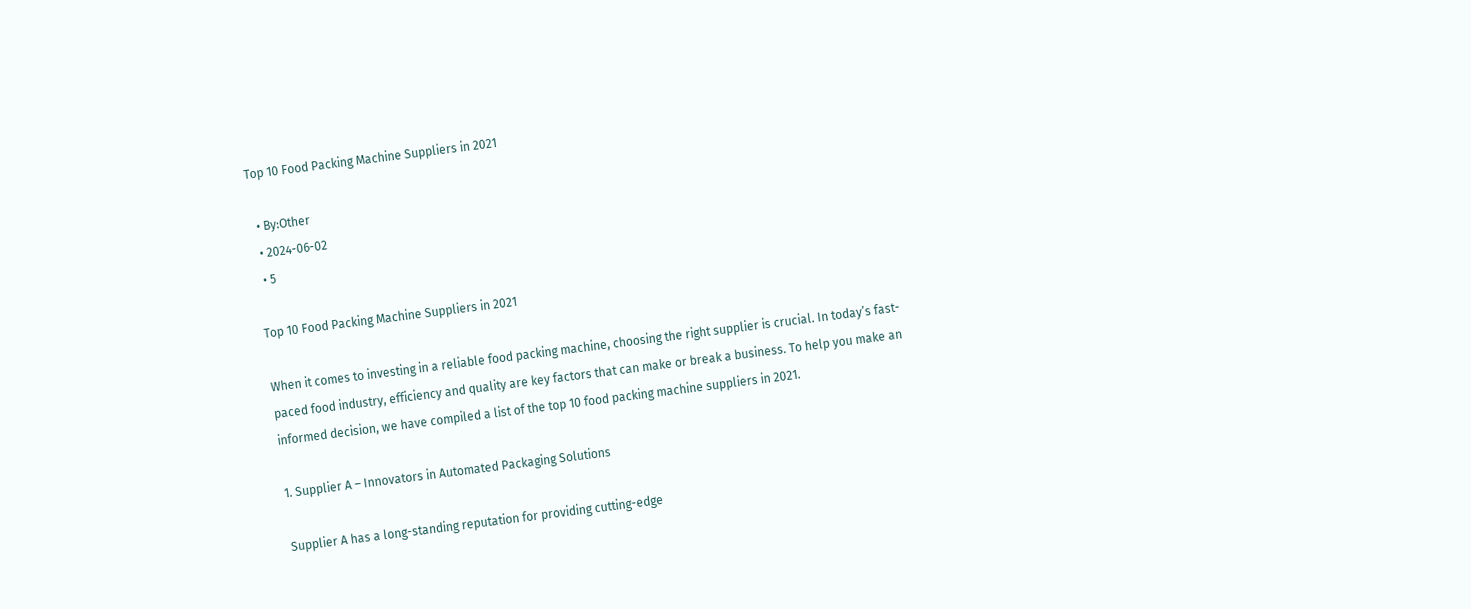Top 10 Food Packing Machine Suppliers in 2021

  • By:Other
  • 2024-06-02
  • 5

Top 10 Food Packing Machine Suppliers in 2021

When it comes to investing in a reliable food packing machine, choosing the right supplier is crucial. In today’s fast-paced food industry, efficiency and quality are key factors that can make or break a business. To help you make an informed decision, we have compiled a list of the top 10 food packing machine suppliers in 2021.

1. Supplier A – Innovators in Automated Packaging Solutions

Supplier A has a long-standing reputation for providing cutting-edge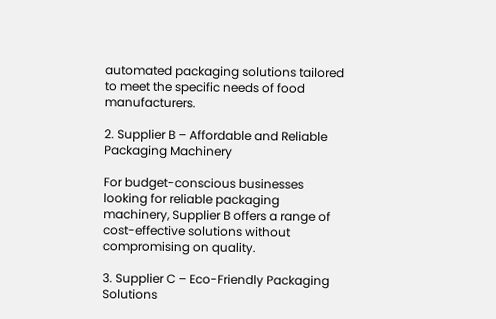automated packaging solutions tailored to meet the specific needs of food manufacturers.

2. Supplier B – Affordable and Reliable Packaging Machinery

For budget-conscious businesses looking for reliable packaging machinery, Supplier B offers a range of cost-effective solutions without compromising on quality.

3. Supplier C – Eco-Friendly Packaging Solutions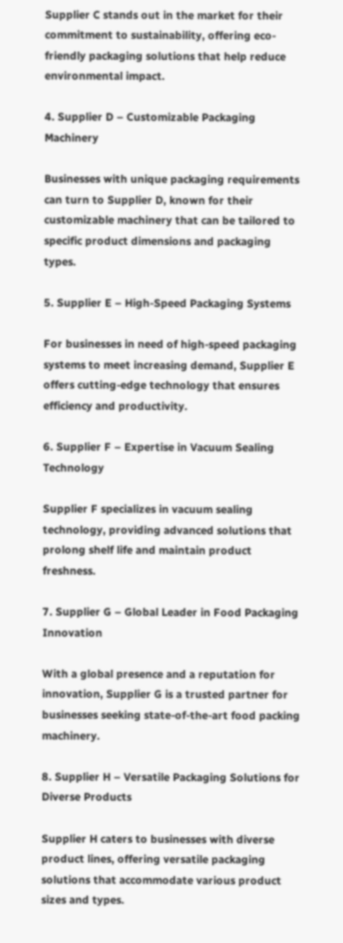Supplier C stands out in the market for their commitment to sustainability, offering eco-friendly packaging solutions that help reduce environmental impact.

4. Supplier D – Customizable Packaging Machinery

Businesses with unique packaging requirements can turn to Supplier D, known for their customizable machinery that can be tailored to specific product dimensions and packaging types.

5. Supplier E – High-Speed Packaging Systems

For businesses in need of high-speed packaging systems to meet increasing demand, Supplier E offers cutting-edge technology that ensures efficiency and productivity.

6. Supplier F – Expertise in Vacuum Sealing Technology

Supplier F specializes in vacuum sealing technology, providing advanced solutions that prolong shelf life and maintain product freshness.

7. Supplier G – Global Leader in Food Packaging Innovation

With a global presence and a reputation for innovation, Supplier G is a trusted partner for businesses seeking state-of-the-art food packing machinery.

8. Supplier H – Versatile Packaging Solutions for Diverse Products

Supplier H caters to businesses with diverse product lines, offering versatile packaging solutions that accommodate various product sizes and types.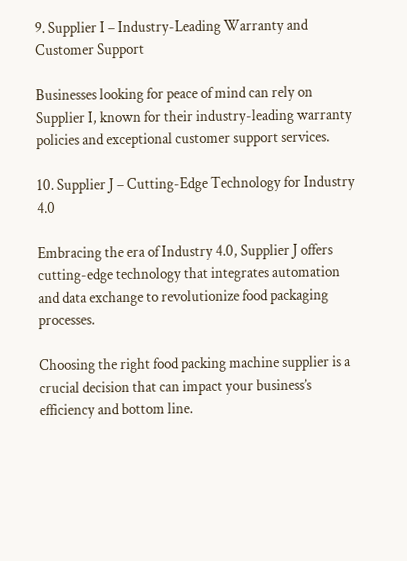9. Supplier I – Industry-Leading Warranty and Customer Support

Businesses looking for peace of mind can rely on Supplier I, known for their industry-leading warranty policies and exceptional customer support services.

10. Supplier J – Cutting-Edge Technology for Industry 4.0

Embracing the era of Industry 4.0, Supplier J offers cutting-edge technology that integrates automation and data exchange to revolutionize food packaging processes.

Choosing the right food packing machine supplier is a crucial decision that can impact your business’s efficiency and bottom line.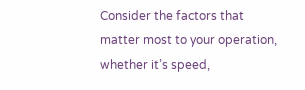Consider the factors that matter most to your operation, whether it’s speed,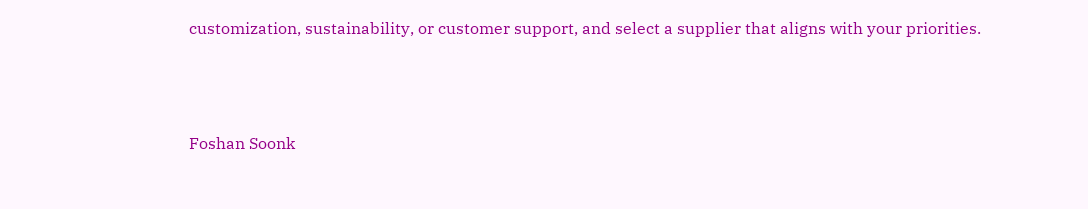customization, sustainability, or customer support, and select a supplier that aligns with your priorities.



Foshan Soonk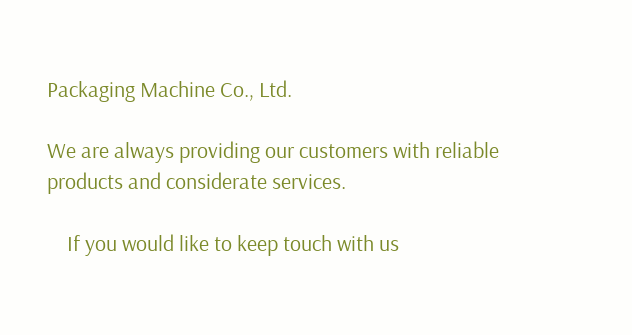Packaging Machine Co., Ltd.

We are always providing our customers with reliable products and considerate services.

    If you would like to keep touch with us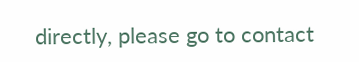directly, please go to contact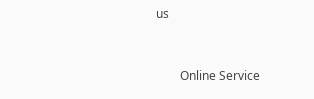us



        Online Service